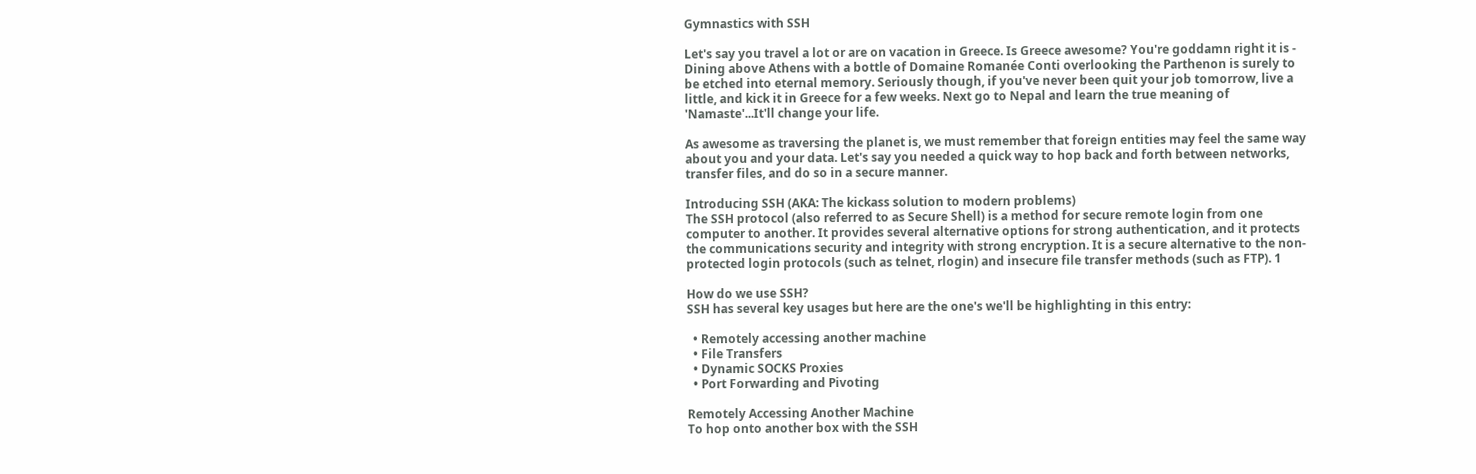Gymnastics with SSH

Let's say you travel a lot or are on vacation in Greece. Is Greece awesome? You're goddamn right it is - Dining above Athens with a bottle of Domaine Romanée Conti overlooking the Parthenon is surely to be etched into eternal memory. Seriously though, if you've never been quit your job tomorrow, live a little, and kick it in Greece for a few weeks. Next go to Nepal and learn the true meaning of 'Namaste'...It'll change your life.

As awesome as traversing the planet is, we must remember that foreign entities may feel the same way about you and your data. Let's say you needed a quick way to hop back and forth between networks, transfer files, and do so in a secure manner.

Introducing SSH (AKA: The kickass solution to modern problems)
The SSH protocol (also referred to as Secure Shell) is a method for secure remote login from one computer to another. It provides several alternative options for strong authentication, and it protects the communications security and integrity with strong encryption. It is a secure alternative to the non-protected login protocols (such as telnet, rlogin) and insecure file transfer methods (such as FTP). 1

How do we use SSH?
SSH has several key usages but here are the one's we'll be highlighting in this entry:

  • Remotely accessing another machine
  • File Transfers
  • Dynamic SOCKS Proxies
  • Port Forwarding and Pivoting

Remotely Accessing Another Machine
To hop onto another box with the SSH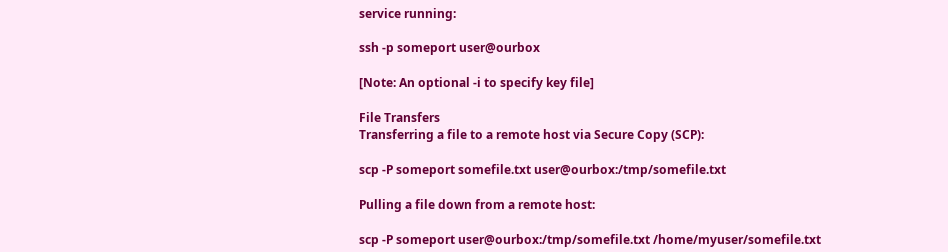service running:

ssh -p someport user@ourbox

[Note: An optional -i to specify key file]

File Transfers
Transferring a file to a remote host via Secure Copy (SCP):

scp -P someport somefile.txt user@ourbox:/tmp/somefile.txt

Pulling a file down from a remote host:

scp -P someport user@ourbox:/tmp/somefile.txt /home/myuser/somefile.txt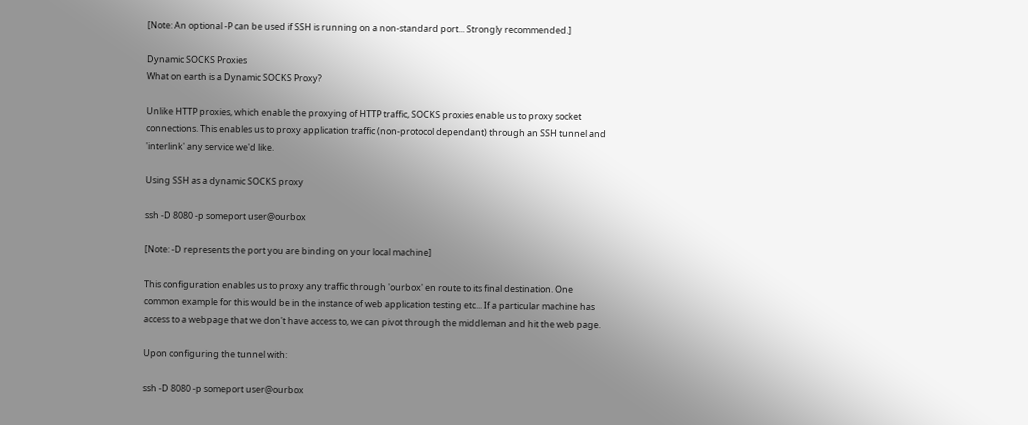[Note: An optional -P can be used if SSH is running on a non-standard port... Strongly recommended.]

Dynamic SOCKS Proxies
What on earth is a Dynamic SOCKS Proxy?

Unlike HTTP proxies, which enable the proxying of HTTP traffic, SOCKS proxies enable us to proxy socket connections. This enables us to proxy application traffic (non-protocol dependant) through an SSH tunnel and 'interlink' any service we'd like.

Using SSH as a dynamic SOCKS proxy

ssh -D 8080 -p someport user@ourbox

[Note: -D represents the port you are binding on your local machine]

This configuration enables us to proxy any traffic through 'ourbox' en route to its final destination. One common example for this would be in the instance of web application testing etc... If a particular machine has access to a webpage that we don't have access to, we can pivot through the middleman and hit the web page.

Upon configuring the tunnel with:

ssh -D 8080 -p someport user@ourbox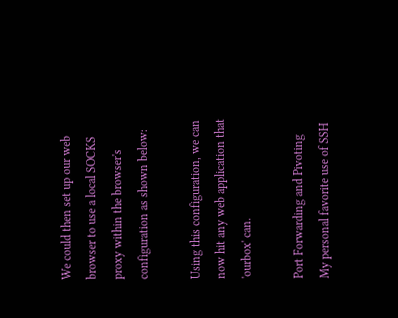We could then set up our web browser to use a local SOCKS proxy within the browser's configuration as shown below:

Using this configuration, we can now hit any web application that 'ourbox' can.

Port Forwarding and Pivoting
My personal favorite use of SSH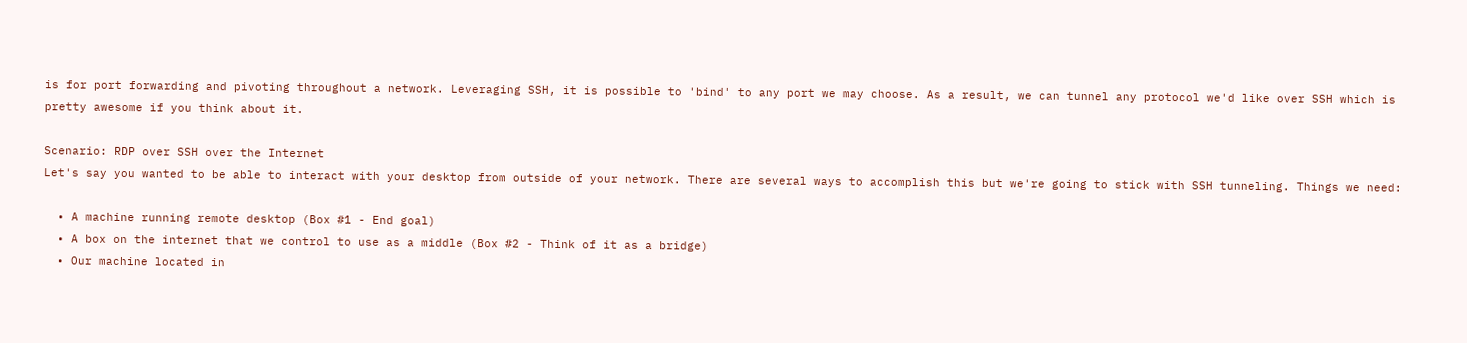is for port forwarding and pivoting throughout a network. Leveraging SSH, it is possible to 'bind' to any port we may choose. As a result, we can tunnel any protocol we'd like over SSH which is pretty awesome if you think about it.

Scenario: RDP over SSH over the Internet
Let's say you wanted to be able to interact with your desktop from outside of your network. There are several ways to accomplish this but we're going to stick with SSH tunneling. Things we need:

  • A machine running remote desktop (Box #1 - End goal)
  • A box on the internet that we control to use as a middle (Box #2 - Think of it as a bridge)
  • Our machine located in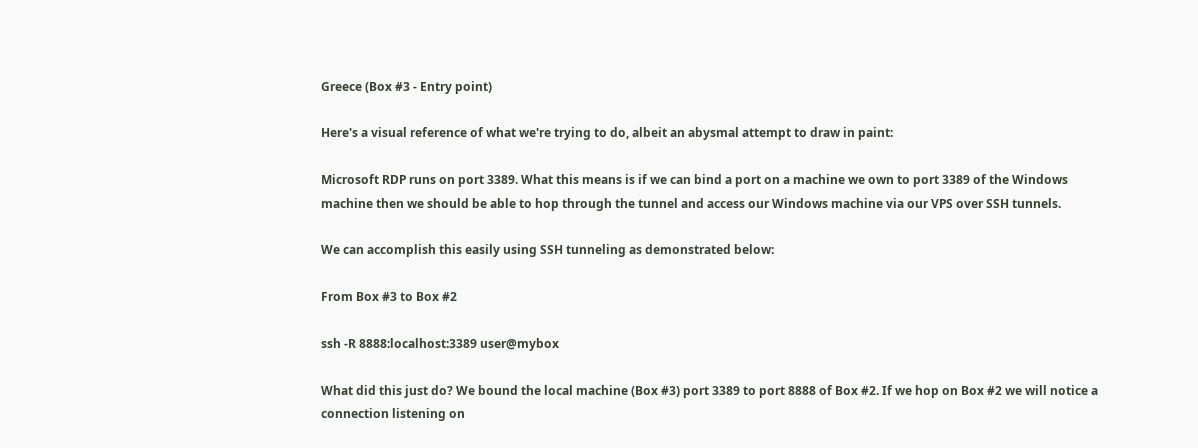Greece (Box #3 - Entry point)

Here's a visual reference of what we're trying to do, albeit an abysmal attempt to draw in paint:

Microsoft RDP runs on port 3389. What this means is if we can bind a port on a machine we own to port 3389 of the Windows machine then we should be able to hop through the tunnel and access our Windows machine via our VPS over SSH tunnels.

We can accomplish this easily using SSH tunneling as demonstrated below:

From Box #3 to Box #2

ssh -R 8888:localhost:3389 user@mybox

What did this just do? We bound the local machine (Box #3) port 3389 to port 8888 of Box #2. If we hop on Box #2 we will notice a connection listening on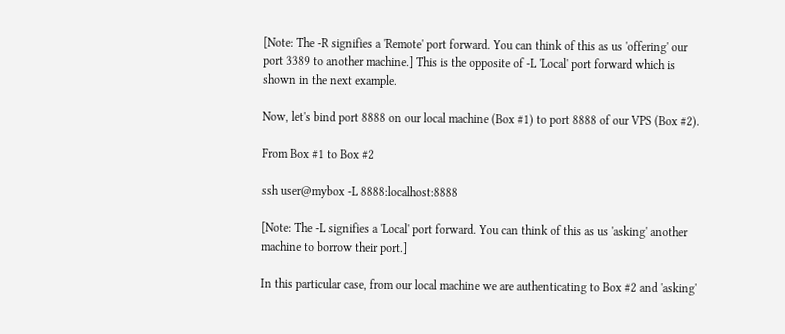[Note: The -R signifies a 'Remote' port forward. You can think of this as us 'offering' our port 3389 to another machine.] This is the opposite of -L 'Local' port forward which is shown in the next example.

Now, let's bind port 8888 on our local machine (Box #1) to port 8888 of our VPS (Box #2).

From Box #1 to Box #2

ssh user@mybox -L 8888:localhost:8888

[Note: The -L signifies a 'Local' port forward. You can think of this as us 'asking' another machine to borrow their port.]

In this particular case, from our local machine we are authenticating to Box #2 and 'asking'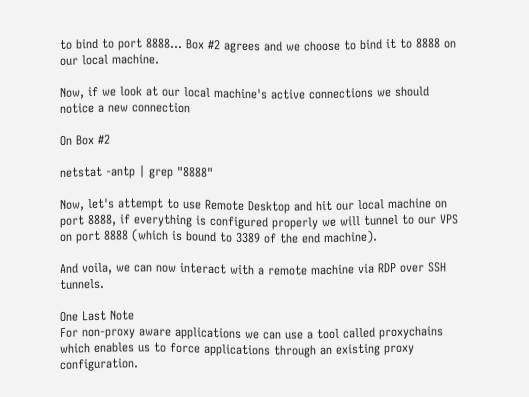to bind to port 8888... Box #2 agrees and we choose to bind it to 8888 on our local machine.

Now, if we look at our local machine's active connections we should notice a new connection

On Box #2

netstat -antp | grep "8888"

Now, let's attempt to use Remote Desktop and hit our local machine on port 8888, if everything is configured properly we will tunnel to our VPS on port 8888 (which is bound to 3389 of the end machine).

And voila, we can now interact with a remote machine via RDP over SSH tunnels.

One Last Note
For non-proxy aware applications we can use a tool called proxychains which enables us to force applications through an existing proxy configuration.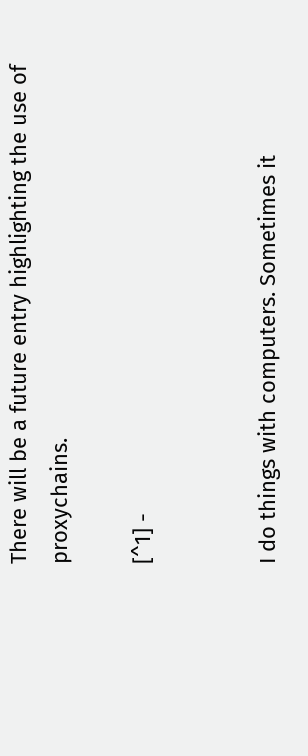There will be a future entry highlighting the use of proxychains.

[^1] -


I do things with computers. Sometimes it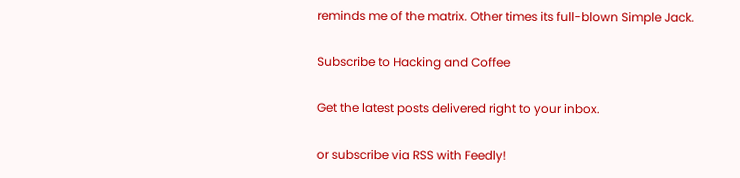reminds me of the matrix. Other times its full-blown Simple Jack.

Subscribe to Hacking and Coffee

Get the latest posts delivered right to your inbox.

or subscribe via RSS with Feedly!